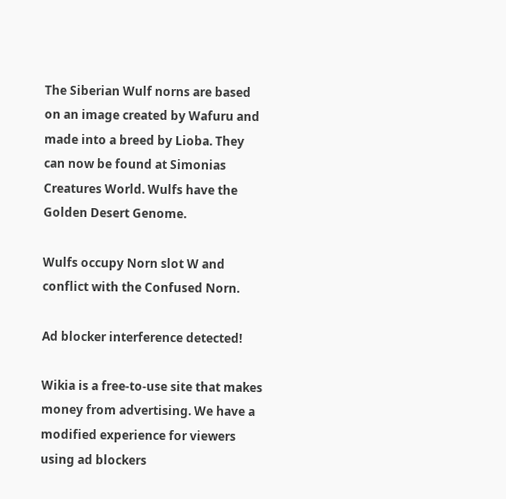The Siberian Wulf norns are based on an image created by Wafuru and made into a breed by Lioba. They can now be found at Simonias Creatures World. Wulfs have the Golden Desert Genome.

Wulfs occupy Norn slot W and conflict with the Confused Norn.

Ad blocker interference detected!

Wikia is a free-to-use site that makes money from advertising. We have a modified experience for viewers using ad blockers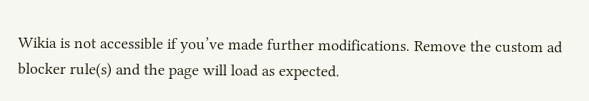Wikia is not accessible if you’ve made further modifications. Remove the custom ad blocker rule(s) and the page will load as expected.